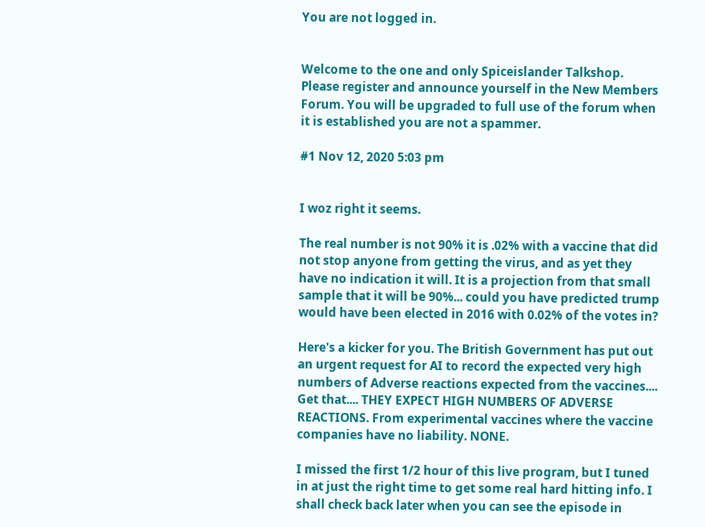You are not logged in.


Welcome to the one and only Spiceislander Talkshop. Please register and announce yourself in the New Members Forum. You will be upgraded to full use of the forum when it is established you are not a spammer.

#1 Nov 12, 2020 5:03 pm


I woz right it seems.

The real number is not 90% it is .02% with a vaccine that did not stop anyone from getting the virus, and as yet they have no indication it will. It is a projection from that small sample that it will be 90%... could you have predicted trump would have been elected in 2016 with 0.02% of the votes in?

Here's a kicker for you. The British Government has put out an urgent request for AI to record the expected very high numbers of Adverse reactions expected from the vaccines.... Get that.... THEY EXPECT HIGH NUMBERS OF ADVERSE REACTIONS. From experimental vaccines where the vaccine companies have no liability. NONE.

I missed the first 1/2 hour of this live program, but I tuned in at just the right time to get some real hard hitting info. I shall check back later when you can see the episode in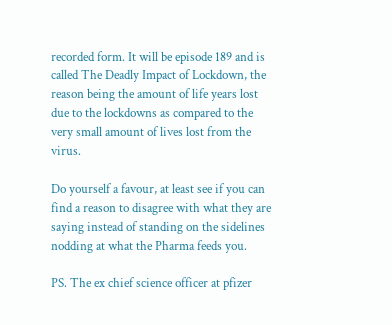recorded form. It will be episode 189 and is called The Deadly Impact of Lockdown, the reason being the amount of life years lost due to the lockdowns as compared to the very small amount of lives lost from the virus.

Do yourself a favour, at least see if you can find a reason to disagree with what they are saying instead of standing on the sidelines nodding at what the Pharma feeds you.

PS. The ex chief science officer at pfizer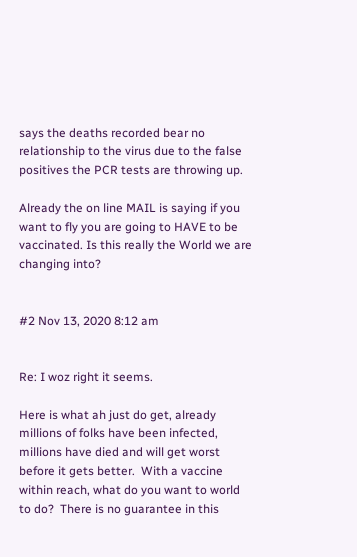says the deaths recorded bear no relationship to the virus due to the false positives the PCR tests are throwing up.

Already the on line MAIL is saying if you want to fly you are going to HAVE to be vaccinated. Is this really the World we are changing into?


#2 Nov 13, 2020 8:12 am


Re: I woz right it seems.

Here is what ah just do get, already millions of folks have been infected, millions have died and will get worst before it gets better.  With a vaccine within reach, what do you want to world to do?  There is no guarantee in this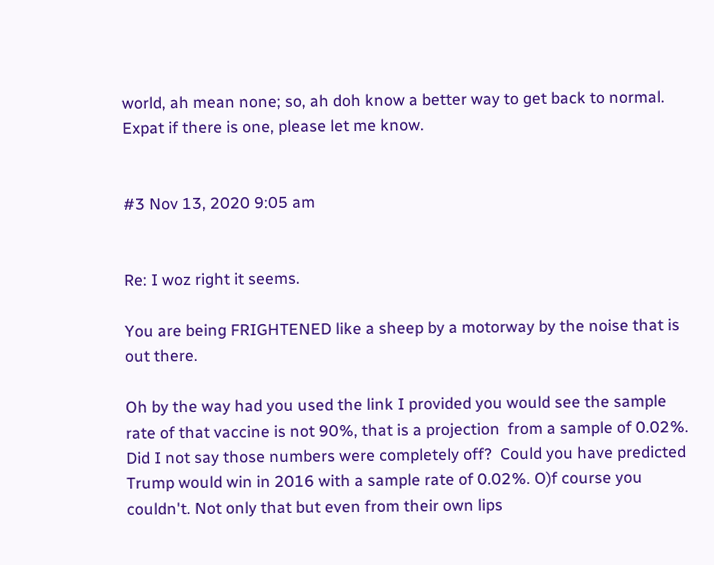world, ah mean none; so, ah doh know a better way to get back to normal.  Expat if there is one, please let me know.


#3 Nov 13, 2020 9:05 am


Re: I woz right it seems.

You are being FRIGHTENED like a sheep by a motorway by the noise that is out there.

Oh by the way had you used the link I provided you would see the sample rate of that vaccine is not 90%, that is a projection  from a sample of 0.02%. Did I not say those numbers were completely off?  Could you have predicted Trump would win in 2016 with a sample rate of 0.02%. O)f course you couldn't. Not only that but even from their own lips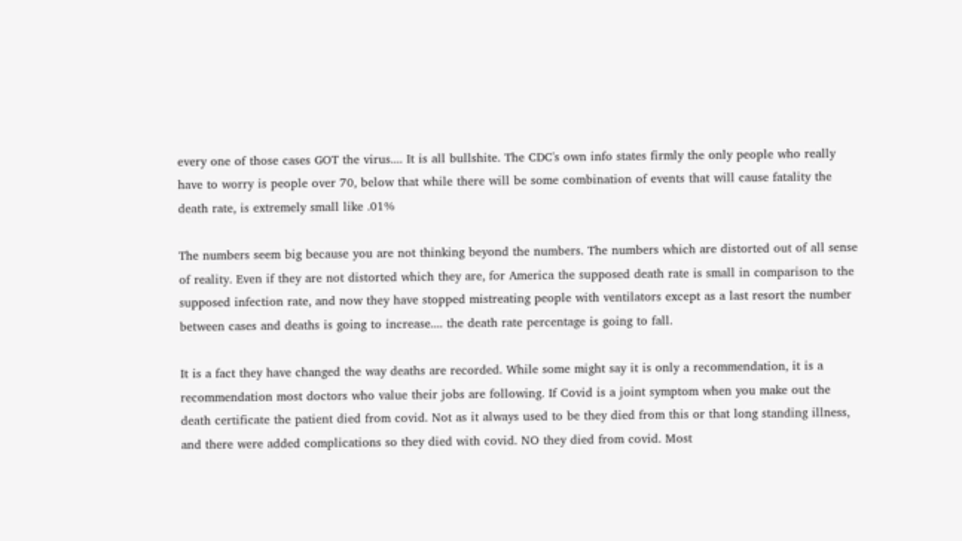every one of those cases GOT the virus.... It is all bullshite. The CDC's own info states firmly the only people who really have to worry is people over 70, below that while there will be some combination of events that will cause fatality the death rate, is extremely small like .01%

The numbers seem big because you are not thinking beyond the numbers. The numbers which are distorted out of all sense of reality. Even if they are not distorted which they are, for America the supposed death rate is small in comparison to the supposed infection rate, and now they have stopped mistreating people with ventilators except as a last resort the number between cases and deaths is going to increase.... the death rate percentage is going to fall.

It is a fact they have changed the way deaths are recorded. While some might say it is only a recommendation, it is a recommendation most doctors who value their jobs are following. If Covid is a joint symptom when you make out the death certificate the patient died from covid. Not as it always used to be they died from this or that long standing illness, and there were added complications so they died with covid. NO they died from covid. Most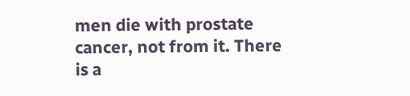men die with prostate cancer, not from it. There is a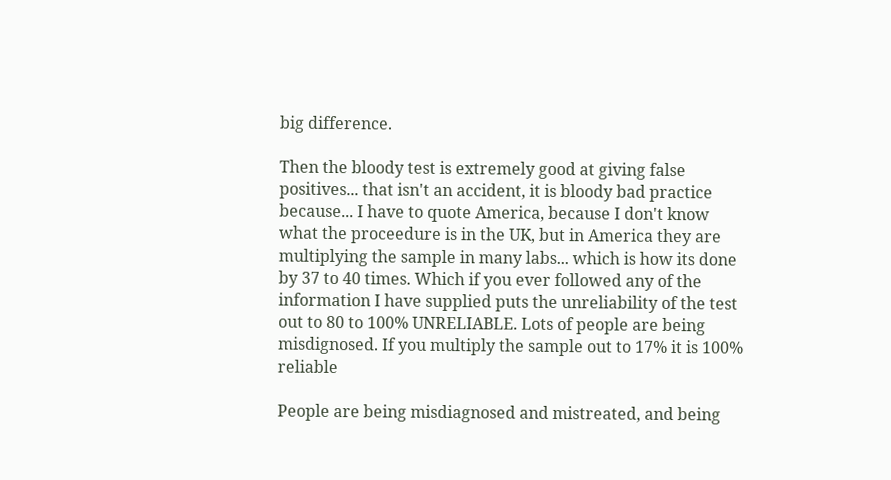big difference.

Then the bloody test is extremely good at giving false positives... that isn't an accident, it is bloody bad practice because... I have to quote America, because I don't know what the proceedure is in the UK, but in America they are multiplying the sample in many labs... which is how its done by 37 to 40 times. Which if you ever followed any of the information I have supplied puts the unreliability of the test out to 80 to 100% UNRELIABLE. Lots of people are being misdignosed. If you multiply the sample out to 17% it is 100% reliable

People are being misdiagnosed and mistreated, and being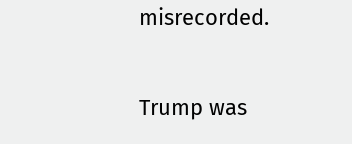misrecorded.

Trump was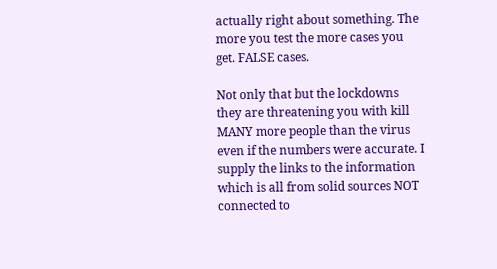actually right about something. The more you test the more cases you get. FALSE cases.

Not only that but the lockdowns they are threatening you with kill MANY more people than the virus even if the numbers were accurate. I supply the links to the information which is all from solid sources NOT connected to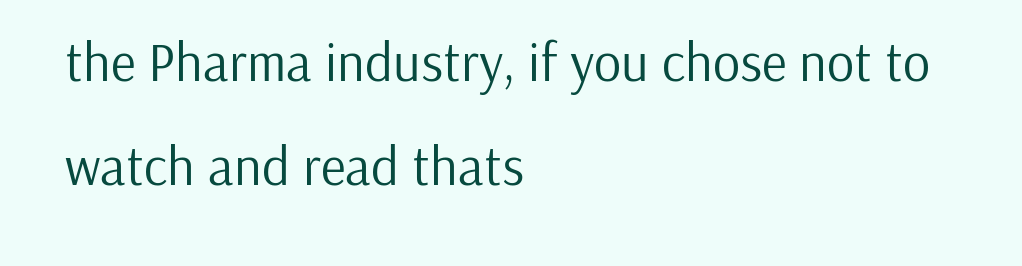the Pharma industry, if you chose not to watch and read thats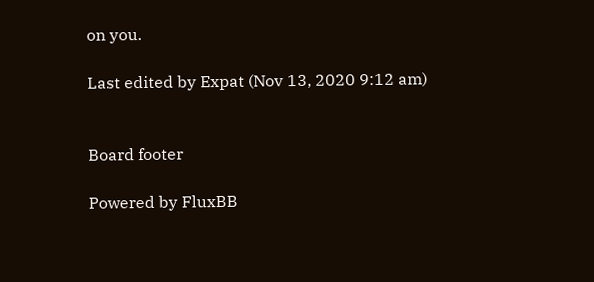on you.

Last edited by Expat (Nov 13, 2020 9:12 am)


Board footer

Powered by FluxBB